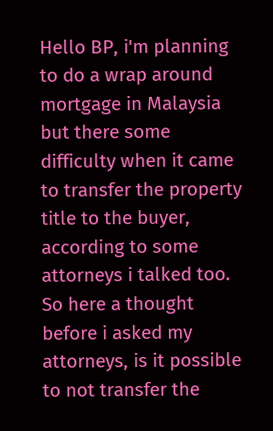Hello BP, i'm planning to do a wrap around mortgage in Malaysia but there some difficulty when it came to transfer the property title to the buyer, according to some attorneys i talked too. So here a thought before i asked my attorneys, is it possible to not transfer the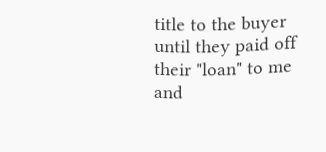title to the buyer until they paid off their "loan" to me and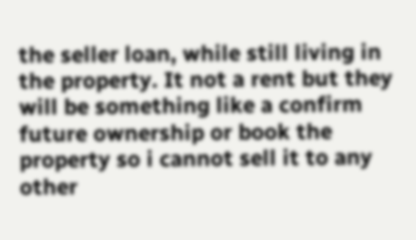the seller loan, while still living in the property. It not a rent but they will be something like a confirm future ownership or book the property so i cannot sell it to any other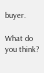buyer.

What do you think?